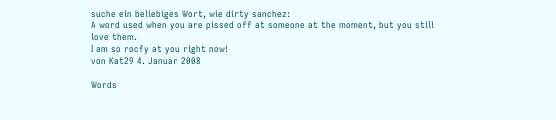suche ein beliebiges Wort, wie dirty sanchez:
A word used when you are pissed off at someone at the moment, but you still love them.
I am so rocfy at you right now!
von Kat29 4. Januar 2008

Words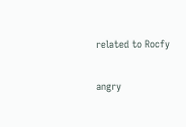related to Rocfy

angry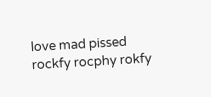love mad pissed rockfy rocphy rokfy